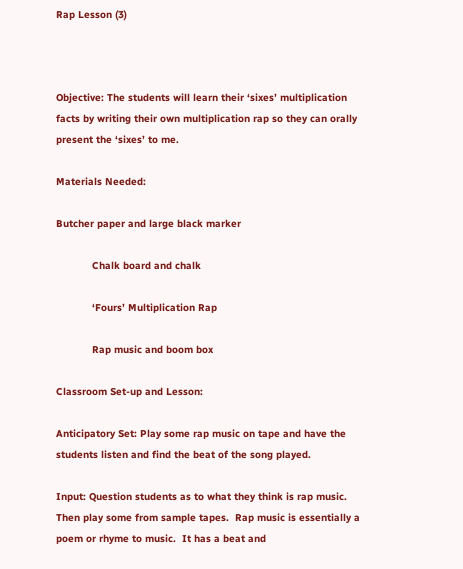Rap Lesson (3)



Objective: The students will learn their ‘sixes’ multiplication facts by writing their own multiplication rap so they can orally present the ‘sixes’ to me.

Materials Needed:

Butcher paper and large black marker

            Chalk board and chalk

            ‘Fours’ Multiplication Rap

            Rap music and boom box

Classroom Set-up and Lesson:

Anticipatory Set: Play some rap music on tape and have the students listen and find the beat of the song played.

Input: Question students as to what they think is rap music.  Then play some from sample tapes.  Rap music is essentially a poem or rhyme to music.  It has a beat and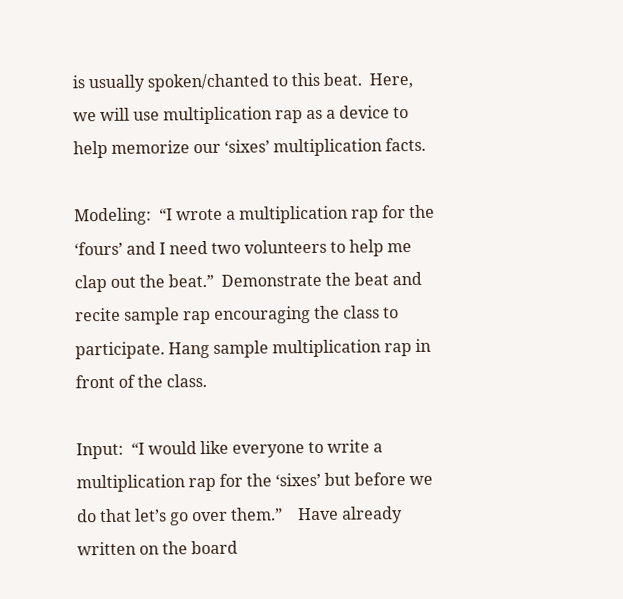is usually spoken/chanted to this beat.  Here, we will use multiplication rap as a device to help memorize our ‘sixes’ multiplication facts.

Modeling:  “I wrote a multiplication rap for the ‘fours’ and I need two volunteers to help me clap out the beat.”  Demonstrate the beat and recite sample rap encouraging the class to participate. Hang sample multiplication rap in front of the class.

Input:  “I would like everyone to write a multiplication rap for the ‘sixes’ but before we do that let’s go over them.”    Have already written on the board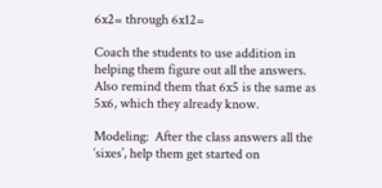6x2= through 6x12=

Coach the students to use addition in helping them figure out all the answers.  Also remind them that 6x5 is the same as 5x6, which they already know.

Modeling:  After the class answers all the ‘sixes’, help them get started on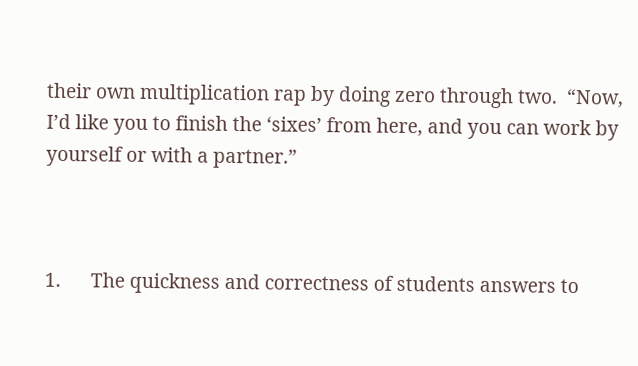their own multiplication rap by doing zero through two.  “Now, I’d like you to finish the ‘sixes’ from here, and you can work by yourself or with a partner.”



1.      The quickness and correctness of students answers to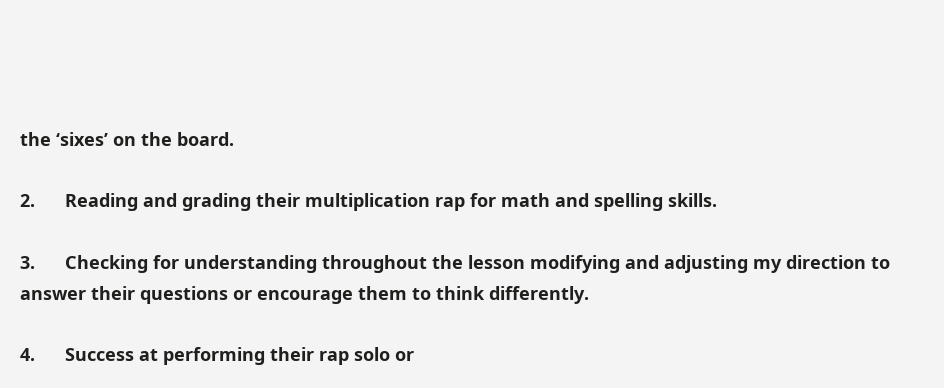the ‘sixes’ on the board.

2.      Reading and grading their multiplication rap for math and spelling skills.

3.      Checking for understanding throughout the lesson modifying and adjusting my direction to answer their questions or encourage them to think differently.

4.      Success at performing their rap solo or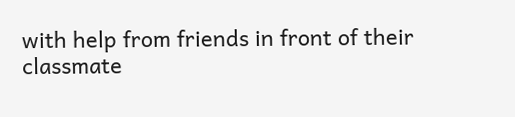with help from friends in front of their classmate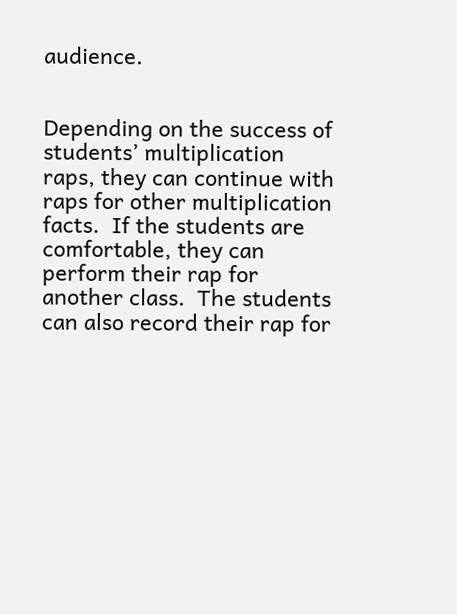audience.


Depending on the success of students’ multiplication raps, they can continue with raps for other multiplication facts.  If the students are comfortable, they can perform their rap for another class.  The students can also record their rap for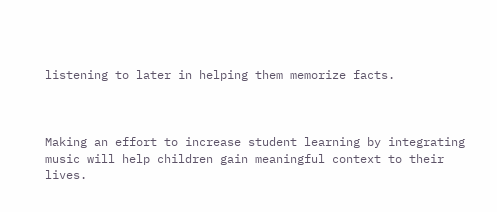listening to later in helping them memorize facts.



Making an effort to increase student learning by integrating  music will help children gain meaningful context to their lives.